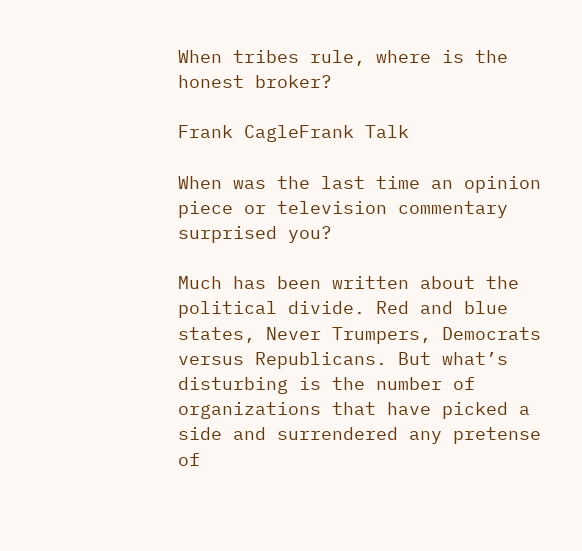When tribes rule, where is the honest broker?

Frank CagleFrank Talk

When was the last time an opinion piece or television commentary surprised you?

Much has been written about the political divide. Red and blue states, Never Trumpers, Democrats versus Republicans. But what’s disturbing is the number of organizations that have picked a side and surrendered any pretense of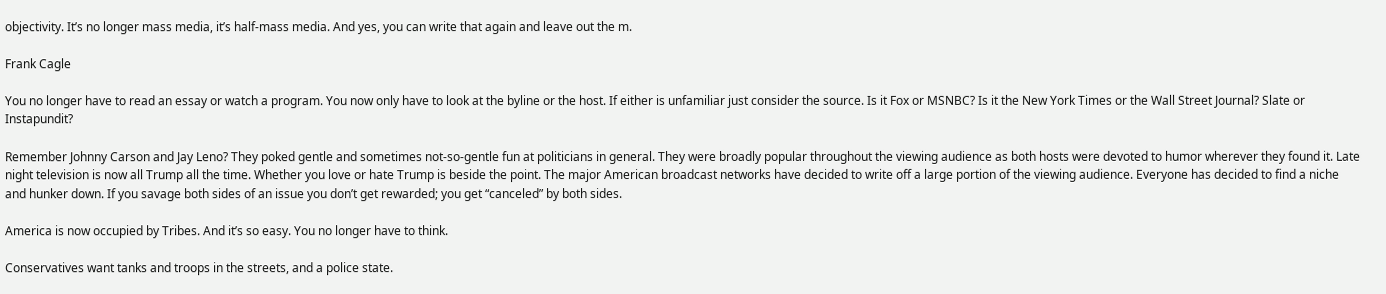objectivity. It’s no longer mass media, it’s half-mass media. And yes, you can write that again and leave out the m.

Frank Cagle

You no longer have to read an essay or watch a program. You now only have to look at the byline or the host. If either is unfamiliar just consider the source. Is it Fox or MSNBC? Is it the New York Times or the Wall Street Journal? Slate or Instapundit?

Remember Johnny Carson and Jay Leno? They poked gentle and sometimes not-so-gentle fun at politicians in general. They were broadly popular throughout the viewing audience as both hosts were devoted to humor wherever they found it. Late night television is now all Trump all the time. Whether you love or hate Trump is beside the point. The major American broadcast networks have decided to write off a large portion of the viewing audience. Everyone has decided to find a niche and hunker down. If you savage both sides of an issue you don’t get rewarded; you get “canceled” by both sides.

America is now occupied by Tribes. And it’s so easy. You no longer have to think.

Conservatives want tanks and troops in the streets, and a police state.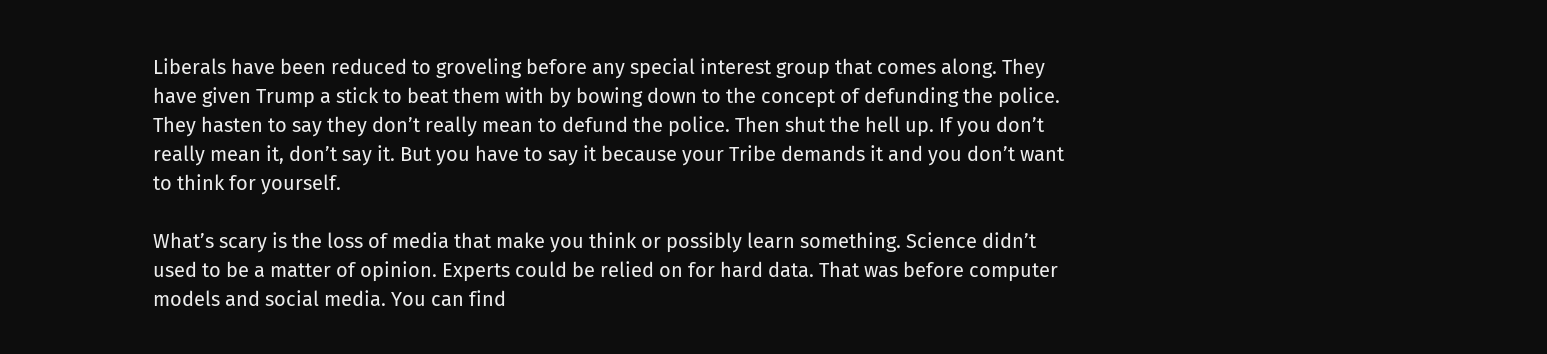Liberals have been reduced to groveling before any special interest group that comes along. They have given Trump a stick to beat them with by bowing down to the concept of defunding the police. They hasten to say they don’t really mean to defund the police. Then shut the hell up. If you don’t really mean it, don’t say it. But you have to say it because your Tribe demands it and you don’t want to think for yourself.

What’s scary is the loss of media that make you think or possibly learn something. Science didn’t used to be a matter of opinion. Experts could be relied on for hard data. That was before computer models and social media. You can find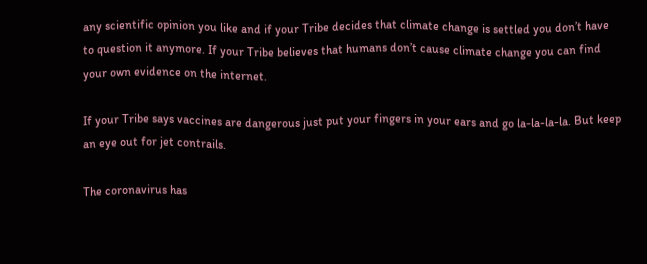any scientific opinion you like and if your Tribe decides that climate change is settled you don’t have to question it anymore. If your Tribe believes that humans don’t cause climate change you can find your own evidence on the internet.

If your Tribe says vaccines are dangerous just put your fingers in your ears and go la-la-la-la. But keep an eye out for jet contrails.

The coronavirus has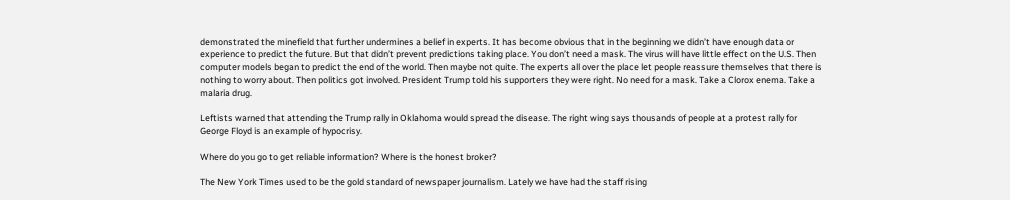demonstrated the minefield that further undermines a belief in experts. It has become obvious that in the beginning we didn’t have enough data or experience to predict the future. But that didn’t prevent predictions taking place. You don’t need a mask. The virus will have little effect on the U.S. Then computer models began to predict the end of the world. Then maybe not quite. The experts all over the place let people reassure themselves that there is nothing to worry about. Then politics got involved. President Trump told his supporters they were right. No need for a mask. Take a Clorox enema. Take a malaria drug.

Leftists warned that attending the Trump rally in Oklahoma would spread the disease. The right wing says thousands of people at a protest rally for George Floyd is an example of hypocrisy.

Where do you go to get reliable information? Where is the honest broker?

The New York Times used to be the gold standard of newspaper journalism. Lately we have had the staff rising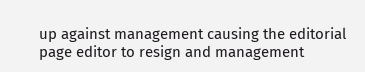up against management causing the editorial page editor to resign and management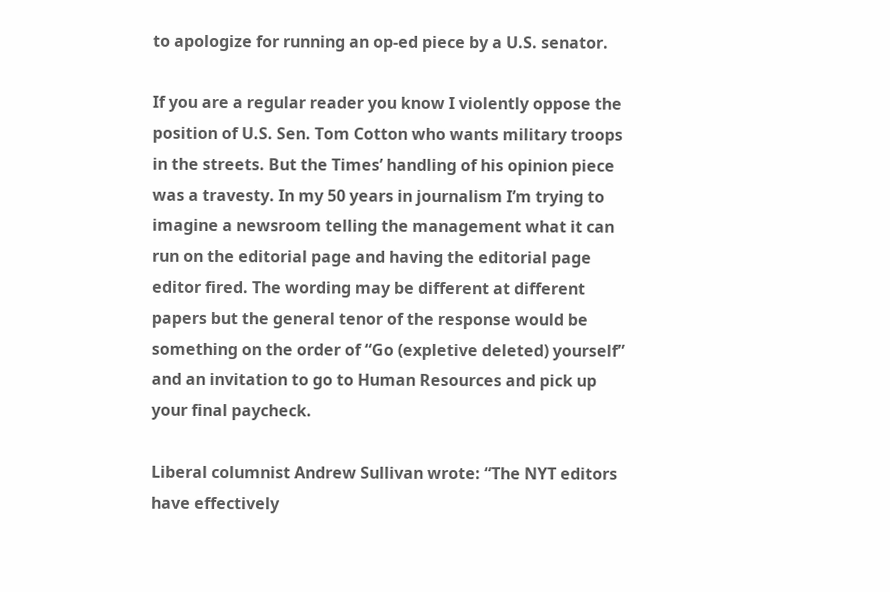to apologize for running an op-ed piece by a U.S. senator.

If you are a regular reader you know I violently oppose the position of U.S. Sen. Tom Cotton who wants military troops in the streets. But the Times’ handling of his opinion piece was a travesty. In my 50 years in journalism I’m trying to imagine a newsroom telling the management what it can run on the editorial page and having the editorial page editor fired. The wording may be different at different papers but the general tenor of the response would be something on the order of “Go (expletive deleted) yourself” and an invitation to go to Human Resources and pick up your final paycheck.

Liberal columnist Andrew Sullivan wrote: “The NYT editors have effectively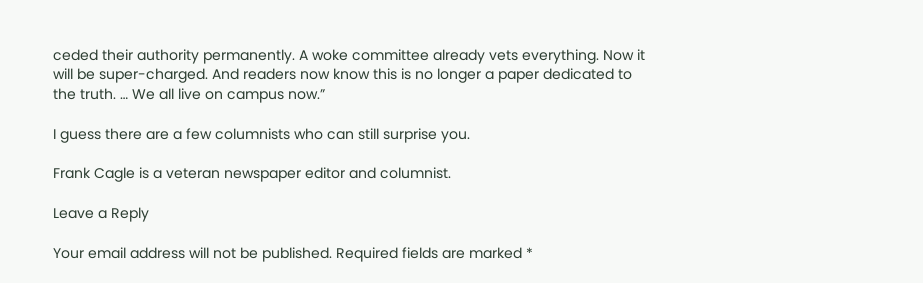ceded their authority permanently. A woke committee already vets everything. Now it will be super-charged. And readers now know this is no longer a paper dedicated to the truth. … We all live on campus now.”

I guess there are a few columnists who can still surprise you.

Frank Cagle is a veteran newspaper editor and columnist.

Leave a Reply

Your email address will not be published. Required fields are marked *